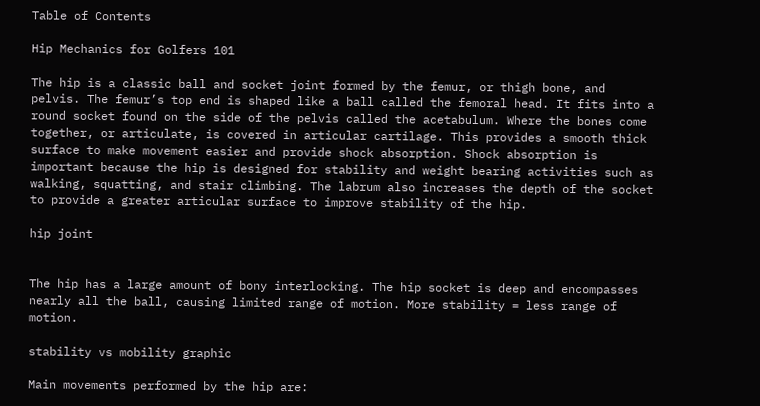Table of Contents

Hip Mechanics for Golfers 101

The hip is a classic ball and socket joint formed by the femur, or thigh bone, and pelvis. The femur’s top end is shaped like a ball called the femoral head. It fits into a round socket found on the side of the pelvis called the acetabulum. Where the bones come together, or articulate, is covered in articular cartilage. This provides a smooth thick surface to make movement easier and provide shock absorption. Shock absorption is important because the hip is designed for stability and weight bearing activities such as walking, squatting, and stair climbing. The labrum also increases the depth of the socket to provide a greater articular surface to improve stability of the hip.

hip joint


The hip has a large amount of bony interlocking. The hip socket is deep and encompasses nearly all the ball, causing limited range of motion. More stability = less range of motion.

stability vs mobility graphic

Main movements performed by the hip are: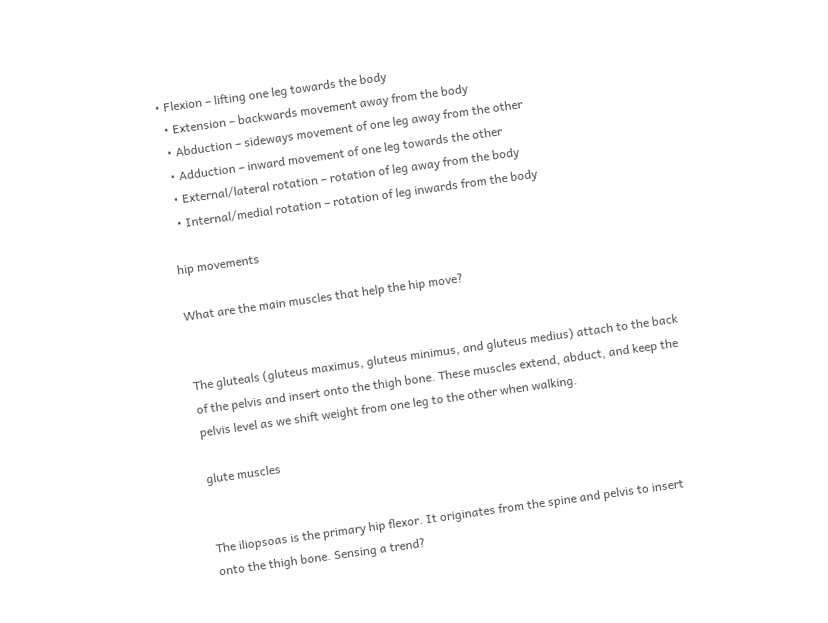• Flexion – lifting one leg towards the body
  • Extension – backwards movement away from the body
  • Abduction – sideways movement of one leg away from the other
  • Adduction – inward movement of one leg towards the other
  • External/lateral rotation – rotation of leg away from the body
  • Internal/medial rotation – rotation of leg inwards from the body

hip movements

What are the main muscles that help the hip move?


The gluteals (gluteus maximus, gluteus minimus, and gluteus medius) attach to the back of the pelvis and insert onto the thigh bone. These muscles extend, abduct, and keep the pelvis level as we shift weight from one leg to the other when walking.

glute muscles


The iliopsoas is the primary hip flexor. It originates from the spine and pelvis to insert onto the thigh bone. Sensing a trend?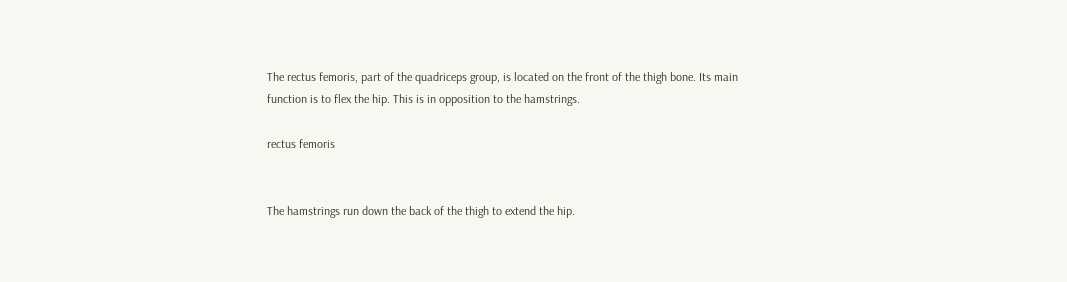The rectus femoris, part of the quadriceps group, is located on the front of the thigh bone. Its main function is to flex the hip. This is in opposition to the hamstrings.

rectus femoris


The hamstrings run down the back of the thigh to extend the hip.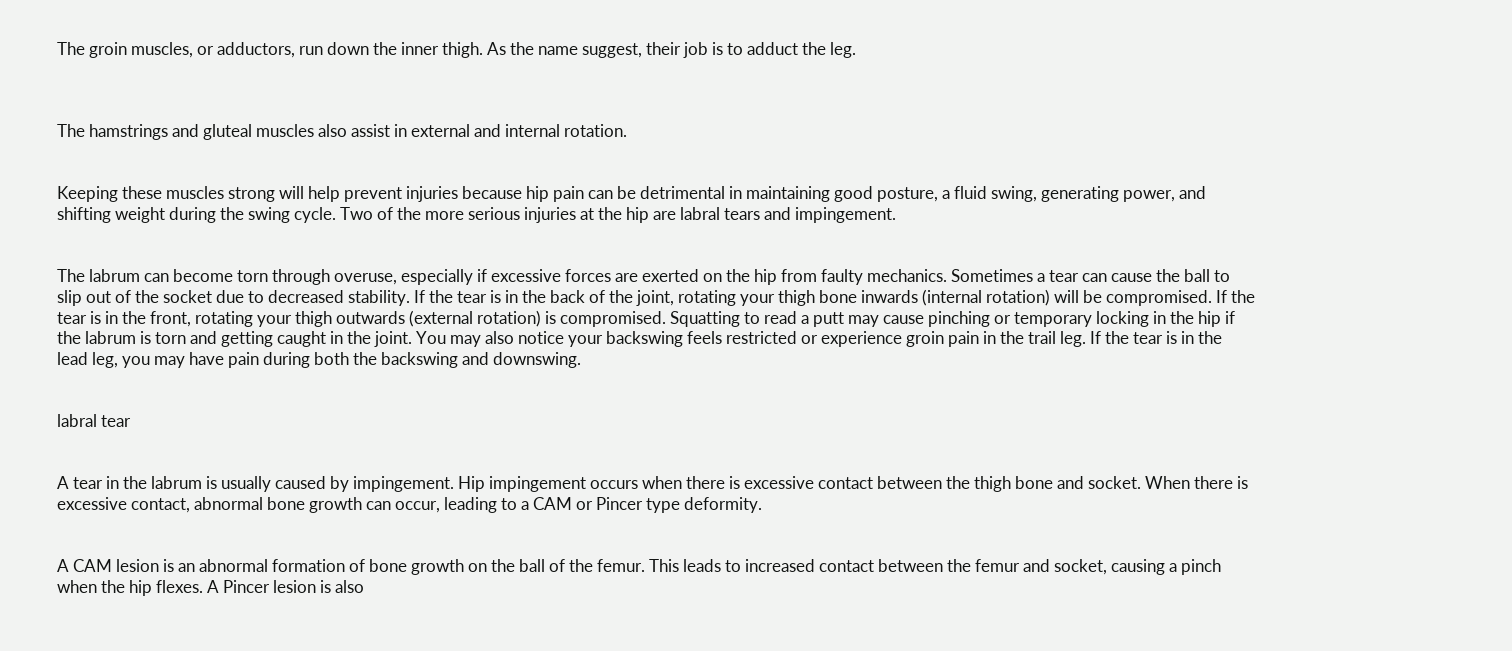The groin muscles, or adductors, run down the inner thigh. As the name suggest, their job is to adduct the leg.



The hamstrings and gluteal muscles also assist in external and internal rotation.


Keeping these muscles strong will help prevent injuries because hip pain can be detrimental in maintaining good posture, a fluid swing, generating power, and shifting weight during the swing cycle. Two of the more serious injuries at the hip are labral tears and impingement.


The labrum can become torn through overuse, especially if excessive forces are exerted on the hip from faulty mechanics. Sometimes a tear can cause the ball to slip out of the socket due to decreased stability. If the tear is in the back of the joint, rotating your thigh bone inwards (internal rotation) will be compromised. If the tear is in the front, rotating your thigh outwards (external rotation) is compromised. Squatting to read a putt may cause pinching or temporary locking in the hip if the labrum is torn and getting caught in the joint. You may also notice your backswing feels restricted or experience groin pain in the trail leg. If the tear is in the lead leg, you may have pain during both the backswing and downswing.


labral tear


A tear in the labrum is usually caused by impingement. Hip impingement occurs when there is excessive contact between the thigh bone and socket. When there is excessive contact, abnormal bone growth can occur, leading to a CAM or Pincer type deformity.


A CAM lesion is an abnormal formation of bone growth on the ball of the femur. This leads to increased contact between the femur and socket, causing a pinch when the hip flexes. A Pincer lesion is also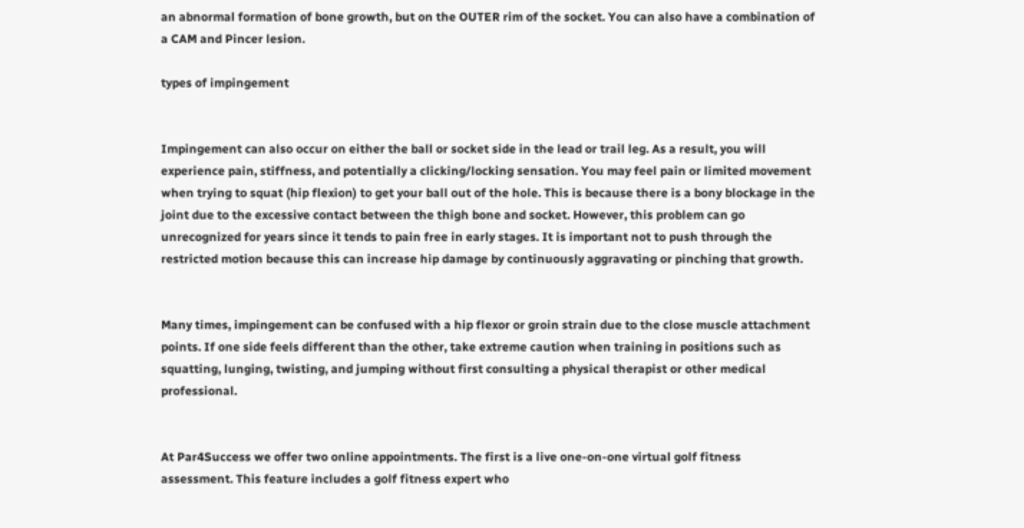an abnormal formation of bone growth, but on the OUTER rim of the socket. You can also have a combination of a CAM and Pincer lesion.

types of impingement


Impingement can also occur on either the ball or socket side in the lead or trail leg. As a result, you will experience pain, stiffness, and potentially a clicking/locking sensation. You may feel pain or limited movement when trying to squat (hip flexion) to get your ball out of the hole. This is because there is a bony blockage in the joint due to the excessive contact between the thigh bone and socket. However, this problem can go unrecognized for years since it tends to pain free in early stages. It is important not to push through the restricted motion because this can increase hip damage by continuously aggravating or pinching that growth.


Many times, impingement can be confused with a hip flexor or groin strain due to the close muscle attachment points. If one side feels different than the other, take extreme caution when training in positions such as squatting, lunging, twisting, and jumping without first consulting a physical therapist or other medical professional.


At Par4Success we offer two online appointments. The first is a live one-on-one virtual golf fitness assessment. This feature includes a golf fitness expert who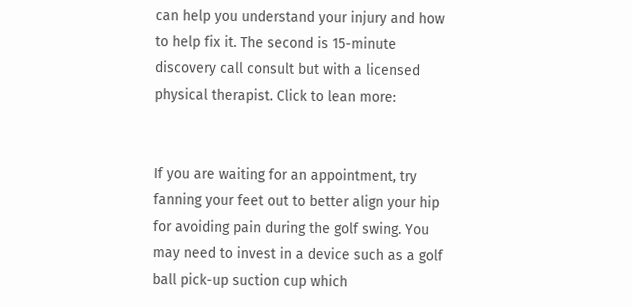can help you understand your injury and how to help fix it. The second is 15-minute discovery call consult but with a licensed physical therapist. Click to lean more:


If you are waiting for an appointment, try fanning your feet out to better align your hip for avoiding pain during the golf swing. You may need to invest in a device such as a golf ball pick-up suction cup which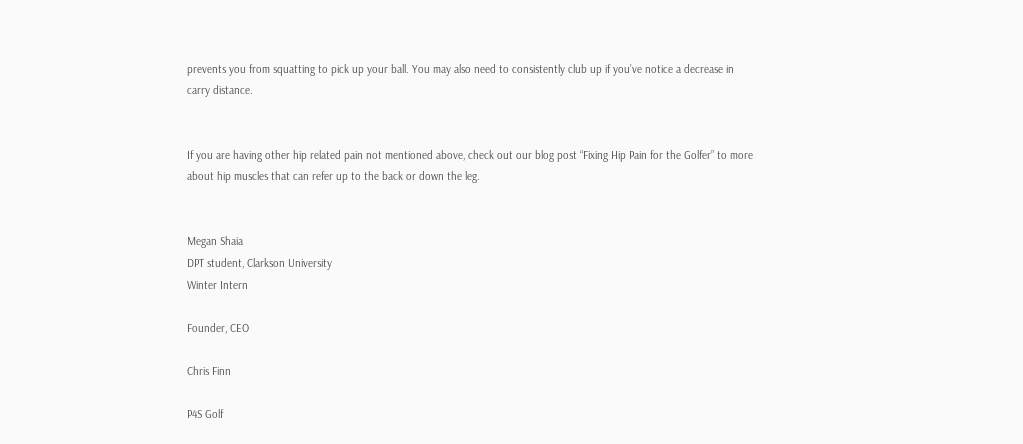prevents you from squatting to pick up your ball. You may also need to consistently club up if you’ve notice a decrease in carry distance.


If you are having other hip related pain not mentioned above, check out our blog post “Fixing Hip Pain for the Golfer” to more about hip muscles that can refer up to the back or down the leg.


Megan Shaia
DPT student, Clarkson University
Winter Intern

Founder, CEO

Chris Finn

P4S Golf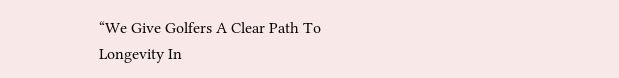“We Give Golfers A Clear Path To Longevity In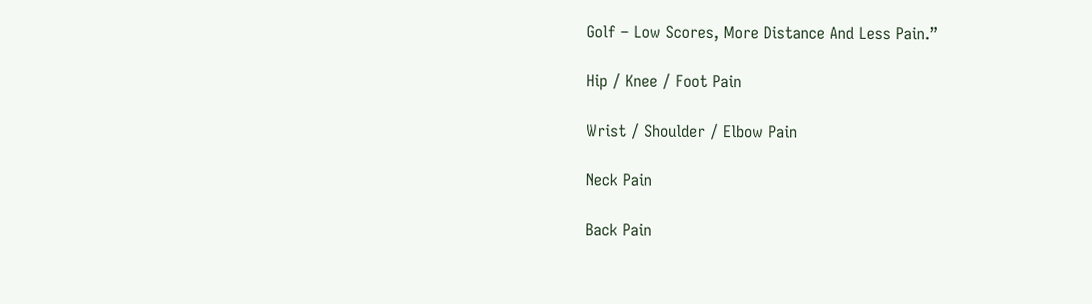Golf – Low Scores, More Distance And Less Pain.”

Hip / Knee / Foot Pain

Wrist / Shoulder / Elbow Pain

Neck Pain

Back Pain